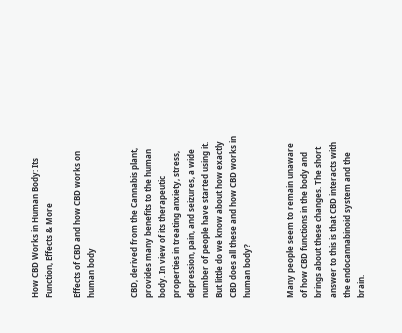How CBD Works in Human Body: Its Function, Effects & More

Effects of CBD and how CBD works on human body


CBD, derived from the Cannabis plant, provides many benefits to the human body. In view of its therapeutic properties in treating anxiety, stress, depression, pain, and seizures, a wide number of people have started using it. But little do we know about how exactly CBD does all these and how CBD works in human body?


Many people seem to remain unaware of how CBD functions in the body and brings about these changes. The short answer to this is that CBD interacts with the endocannabinoid system and the brain.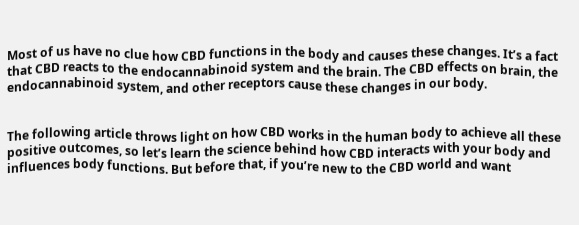Most of us have no clue how CBD functions in the body and causes these changes. It’s a fact that CBD reacts to the endocannabinoid system and the brain. The CBD effects on brain, the endocannabinoid system, and other receptors cause these changes in our body.


The following article throws light on how CBD works in the human body to achieve all these positive outcomes, so let’s learn the science behind how CBD interacts with your body and influences body functions. But before that, if you’re new to the CBD world and want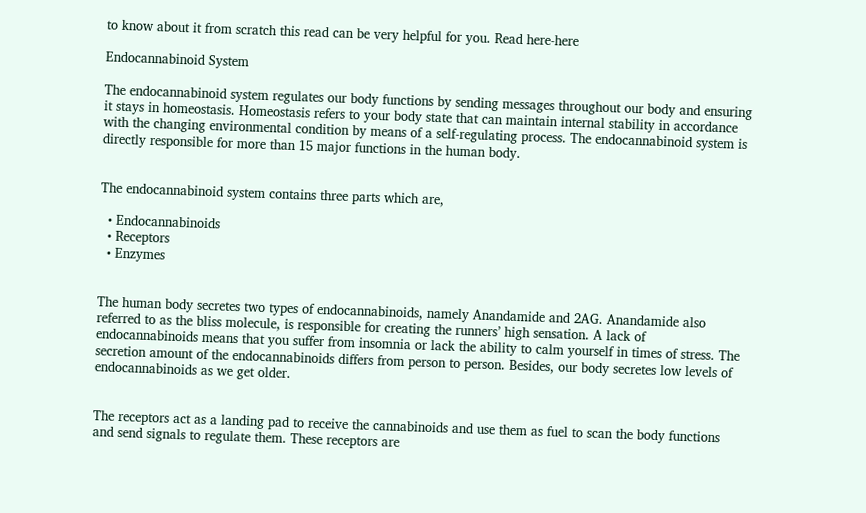to know about it from scratch this read can be very helpful for you. Read here-here

Endocannabinoid System

The endocannabinoid system regulates our body functions by sending messages throughout our body and ensuring it stays in homeostasis. Homeostasis refers to your body state that can maintain internal stability in accordance with the changing environmental condition by means of a self-regulating process. The endocannabinoid system is directly responsible for more than 15 major functions in the human body.


The endocannabinoid system contains three parts which are,

  • Endocannabinoids
  • Receptors
  • Enzymes


The human body secretes two types of endocannabinoids, namely Anandamide and 2AG. Anandamide also referred to as the bliss molecule, is responsible for creating the runners’ high sensation. A lack of endocannabinoids means that you suffer from insomnia or lack the ability to calm yourself in times of stress. The secretion amount of the endocannabinoids differs from person to person. Besides, our body secretes low levels of endocannabinoids as we get older.


The receptors act as a landing pad to receive the cannabinoids and use them as fuel to scan the body functions and send signals to regulate them. These receptors are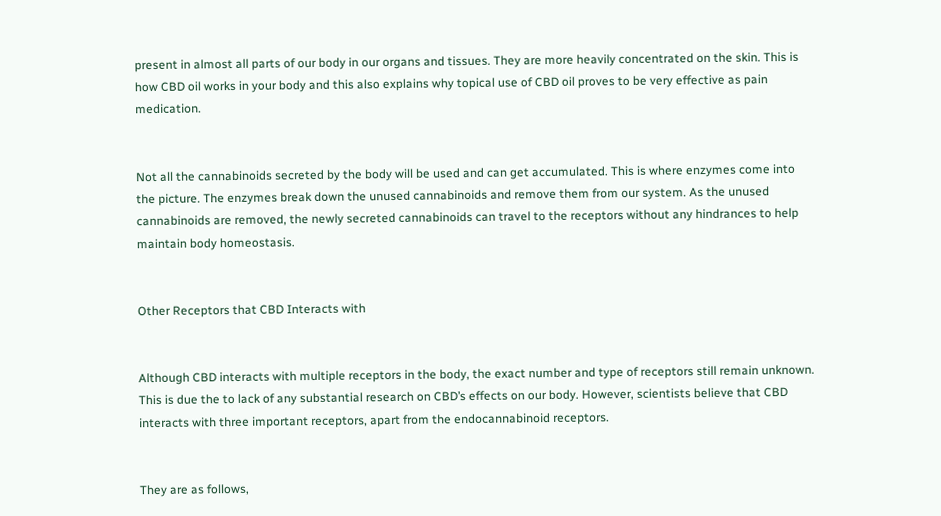present in almost all parts of our body in our organs and tissues. They are more heavily concentrated on the skin. This is how CBD oil works in your body and this also explains why topical use of CBD oil proves to be very effective as pain medication.


Not all the cannabinoids secreted by the body will be used and can get accumulated. This is where enzymes come into the picture. The enzymes break down the unused cannabinoids and remove them from our system. As the unused cannabinoids are removed, the newly secreted cannabinoids can travel to the receptors without any hindrances to help maintain body homeostasis.


Other Receptors that CBD Interacts with


Although CBD interacts with multiple receptors in the body, the exact number and type of receptors still remain unknown. This is due the to lack of any substantial research on CBD’s effects on our body. However, scientists believe that CBD interacts with three important receptors, apart from the endocannabinoid receptors.


They are as follows,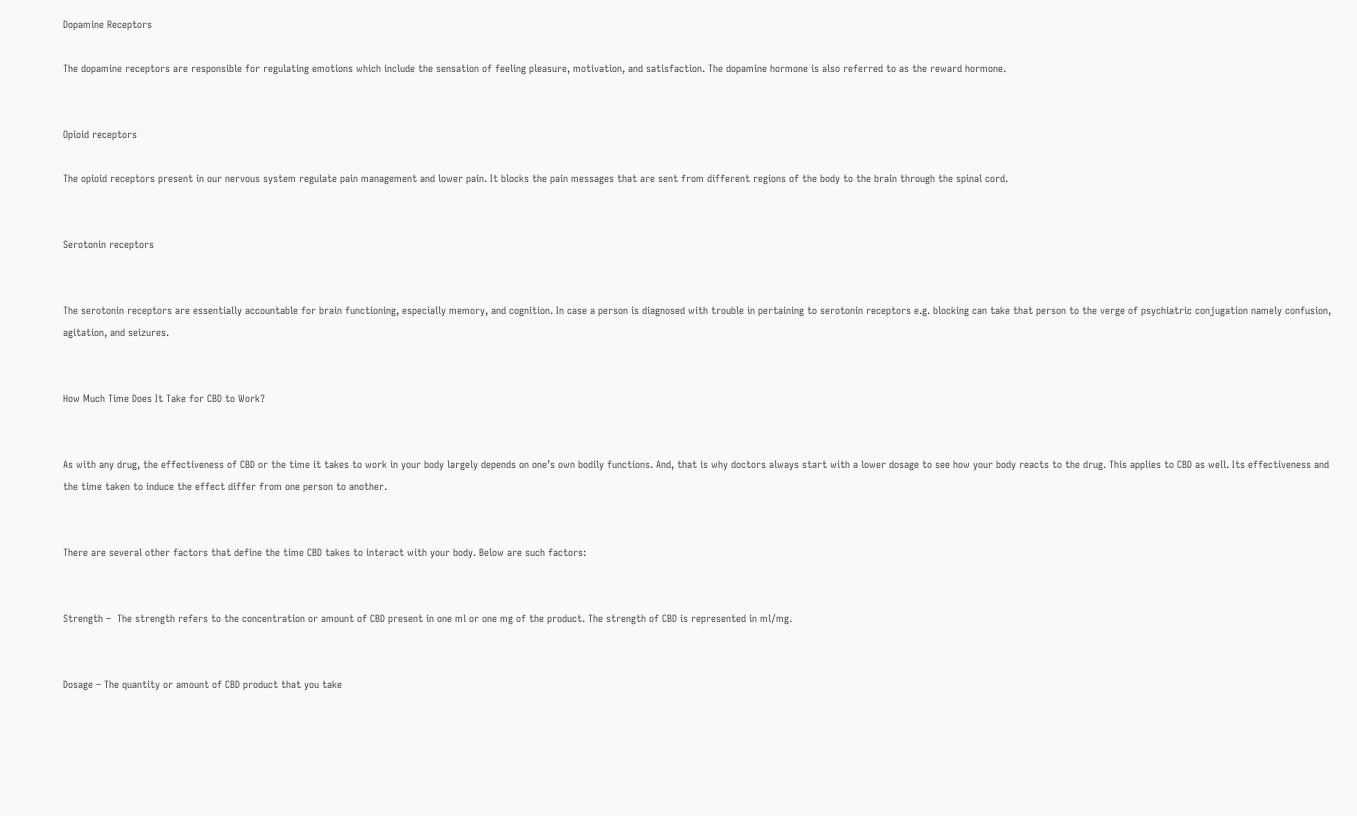Dopamine Receptors

The dopamine receptors are responsible for regulating emotions which include the sensation of feeling pleasure, motivation, and satisfaction. The dopamine hormone is also referred to as the reward hormone.


Opioid receptors

The opioid receptors present in our nervous system regulate pain management and lower pain. It blocks the pain messages that are sent from different regions of the body to the brain through the spinal cord.


Serotonin receptors


The serotonin receptors are essentially accountable for brain functioning, especially memory, and cognition. In case a person is diagnosed with trouble in pertaining to serotonin receptors e.g. blocking can take that person to the verge of psychiatric conjugation namely confusion, agitation, and seizures.


How Much Time Does It Take for CBD to Work?


As with any drug, the effectiveness of CBD or the time it takes to work in your body largely depends on one’s own bodily functions. And, that is why doctors always start with a lower dosage to see how your body reacts to the drug. This applies to CBD as well. Its effectiveness and the time taken to induce the effect differ from one person to another.


There are several other factors that define the time CBD takes to interact with your body. Below are such factors:


Strength –  The strength refers to the concentration or amount of CBD present in one ml or one mg of the product. The strength of CBD is represented in ml/mg.


Dosage – The quantity or amount of CBD product that you take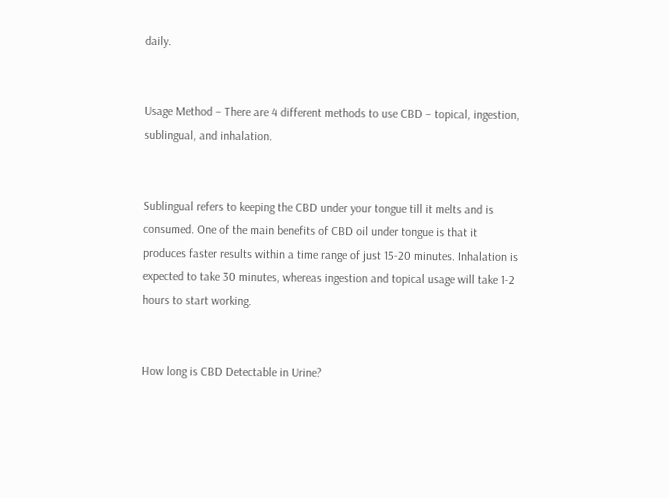daily.


Usage Method – There are 4 different methods to use CBD – topical, ingestion, sublingual, and inhalation.


Sublingual refers to keeping the CBD under your tongue till it melts and is consumed. One of the main benefits of CBD oil under tongue is that it produces faster results within a time range of just 15-20 minutes. Inhalation is expected to take 30 minutes, whereas ingestion and topical usage will take 1-2 hours to start working.


How long is CBD Detectable in Urine?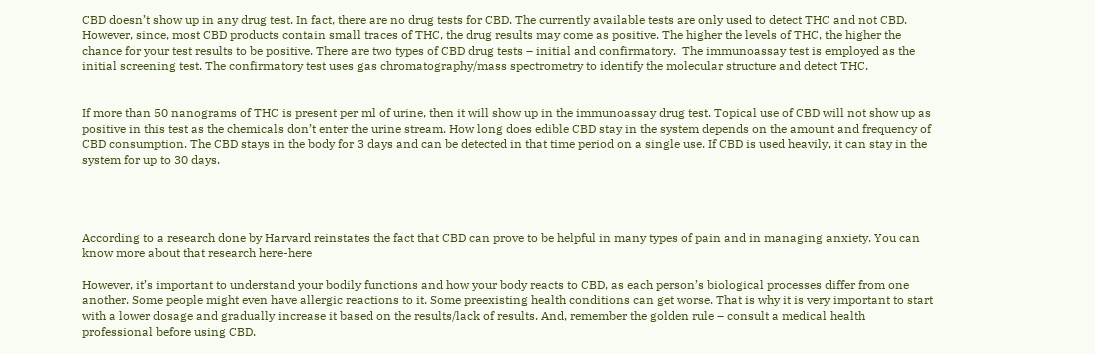CBD doesn’t show up in any drug test. In fact, there are no drug tests for CBD. The currently available tests are only used to detect THC and not CBD. However, since, most CBD products contain small traces of THC, the drug results may come as positive. The higher the levels of THC, the higher the chance for your test results to be positive. There are two types of CBD drug tests – initial and confirmatory.  The immunoassay test is employed as the initial screening test. The confirmatory test uses gas chromatography/mass spectrometry to identify the molecular structure and detect THC.


If more than 50 nanograms of THC is present per ml of urine, then it will show up in the immunoassay drug test. Topical use of CBD will not show up as positive in this test as the chemicals don’t enter the urine stream. How long does edible CBD stay in the system depends on the amount and frequency of CBD consumption. The CBD stays in the body for 3 days and can be detected in that time period on a single use. If CBD is used heavily, it can stay in the system for up to 30 days.




According to a research done by Harvard reinstates the fact that CBD can prove to be helpful in many types of pain and in managing anxiety. You can know more about that research here-here

However, it’s important to understand your bodily functions and how your body reacts to CBD, as each person’s biological processes differ from one another. Some people might even have allergic reactions to it. Some preexisting health conditions can get worse. That is why it is very important to start with a lower dosage and gradually increase it based on the results/lack of results. And, remember the golden rule – consult a medical health professional before using CBD.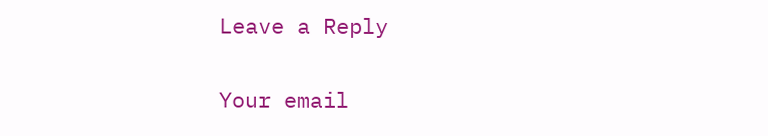Leave a Reply

Your email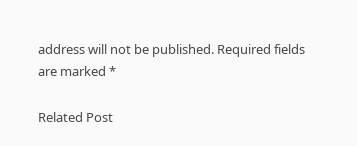address will not be published. Required fields are marked *

Related Post